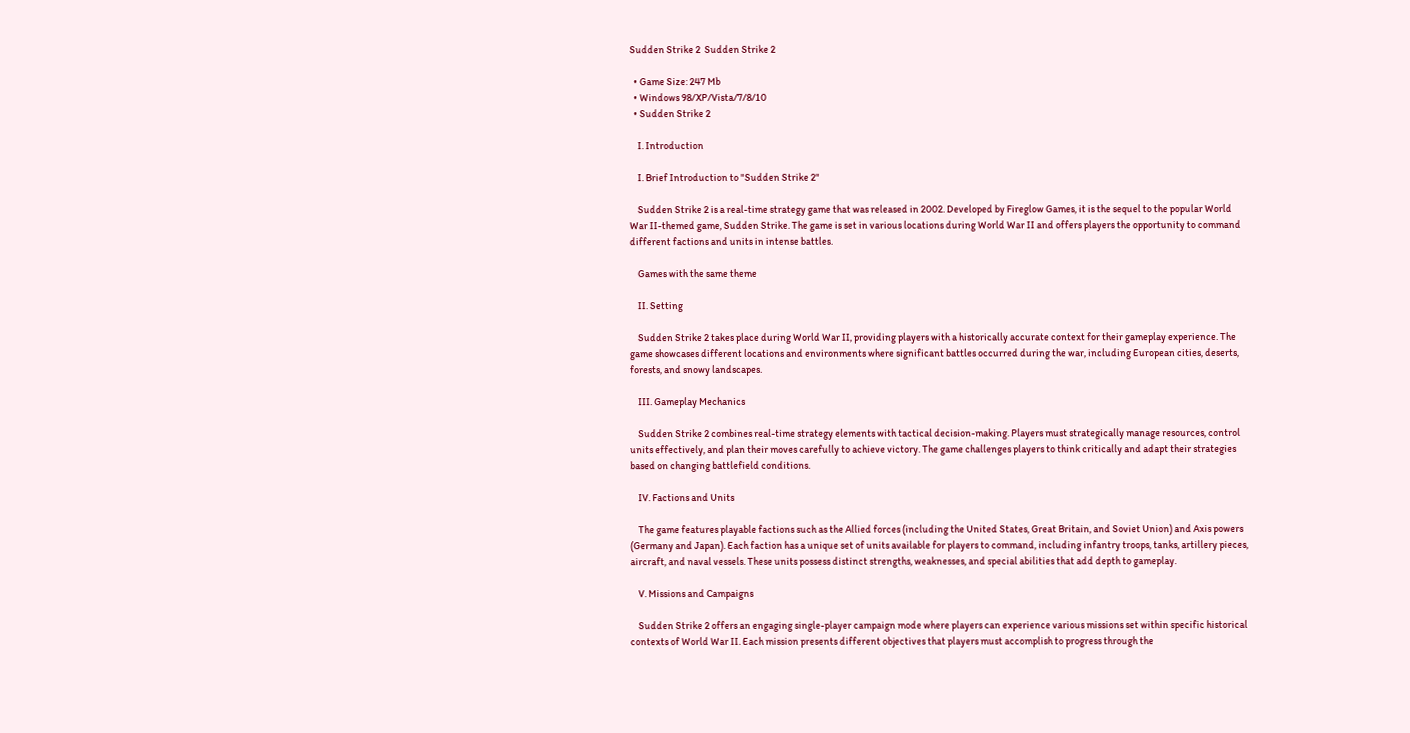Sudden Strike 2  Sudden Strike 2

  • Game Size: 247 Mb
  • Windows 98/XP/Vista/7/8/10
  • Sudden Strike 2

    I. Introduction

    I. Brief Introduction to "Sudden Strike 2"

    Sudden Strike 2 is a real-time strategy game that was released in 2002. Developed by Fireglow Games, it is the sequel to the popular World War II-themed game, Sudden Strike. The game is set in various locations during World War II and offers players the opportunity to command different factions and units in intense battles.

    Games with the same theme

    II. Setting

    Sudden Strike 2 takes place during World War II, providing players with a historically accurate context for their gameplay experience. The game showcases different locations and environments where significant battles occurred during the war, including European cities, deserts, forests, and snowy landscapes.

    III. Gameplay Mechanics

    Sudden Strike 2 combines real-time strategy elements with tactical decision-making. Players must strategically manage resources, control units effectively, and plan their moves carefully to achieve victory. The game challenges players to think critically and adapt their strategies based on changing battlefield conditions.

    IV. Factions and Units

    The game features playable factions such as the Allied forces (including the United States, Great Britain, and Soviet Union) and Axis powers (Germany and Japan). Each faction has a unique set of units available for players to command, including infantry troops, tanks, artillery pieces, aircraft, and naval vessels. These units possess distinct strengths, weaknesses, and special abilities that add depth to gameplay.

    V. Missions and Campaigns

    Sudden Strike 2 offers an engaging single-player campaign mode where players can experience various missions set within specific historical contexts of World War II. Each mission presents different objectives that players must accomplish to progress through the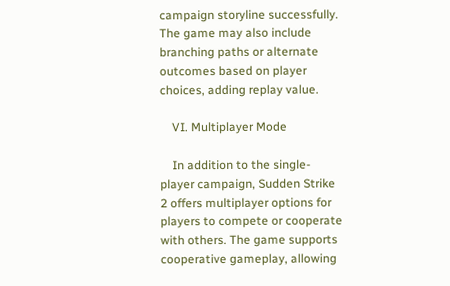campaign storyline successfully. The game may also include branching paths or alternate outcomes based on player choices, adding replay value.

    VI. Multiplayer Mode

    In addition to the single-player campaign, Sudden Strike 2 offers multiplayer options for players to compete or cooperate with others. The game supports cooperative gameplay, allowing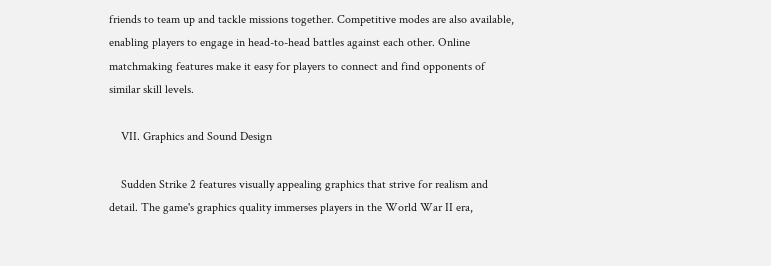friends to team up and tackle missions together. Competitive modes are also available, enabling players to engage in head-to-head battles against each other. Online matchmaking features make it easy for players to connect and find opponents of similar skill levels.

    VII. Graphics and Sound Design

    Sudden Strike 2 features visually appealing graphics that strive for realism and detail. The game's graphics quality immerses players in the World War II era,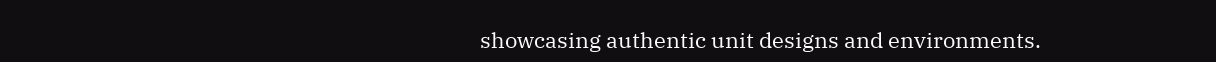showcasing authentic unit designs and environments.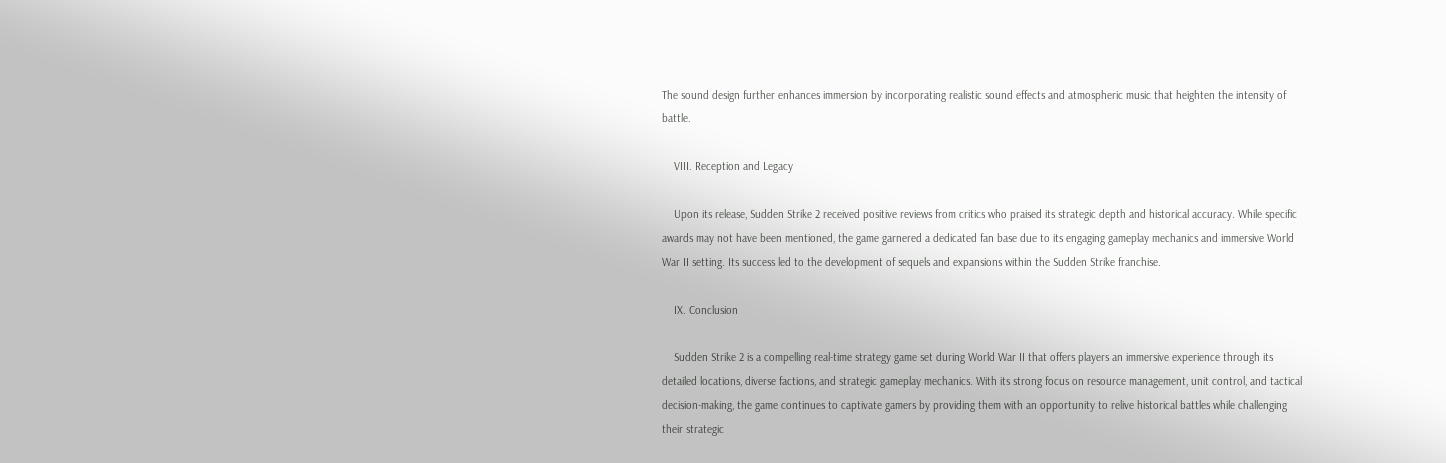The sound design further enhances immersion by incorporating realistic sound effects and atmospheric music that heighten the intensity of battle.

    VIII. Reception and Legacy

    Upon its release, Sudden Strike 2 received positive reviews from critics who praised its strategic depth and historical accuracy. While specific awards may not have been mentioned, the game garnered a dedicated fan base due to its engaging gameplay mechanics and immersive World War II setting. Its success led to the development of sequels and expansions within the Sudden Strike franchise.

    IX. Conclusion

    Sudden Strike 2 is a compelling real-time strategy game set during World War II that offers players an immersive experience through its detailed locations, diverse factions, and strategic gameplay mechanics. With its strong focus on resource management, unit control, and tactical decision-making, the game continues to captivate gamers by providing them with an opportunity to relive historical battles while challenging their strategic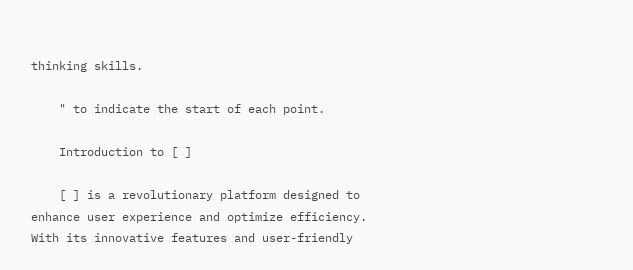thinking skills.

    " to indicate the start of each point.

    Introduction to [ ]

    [ ] is a revolutionary platform designed to enhance user experience and optimize efficiency. With its innovative features and user-friendly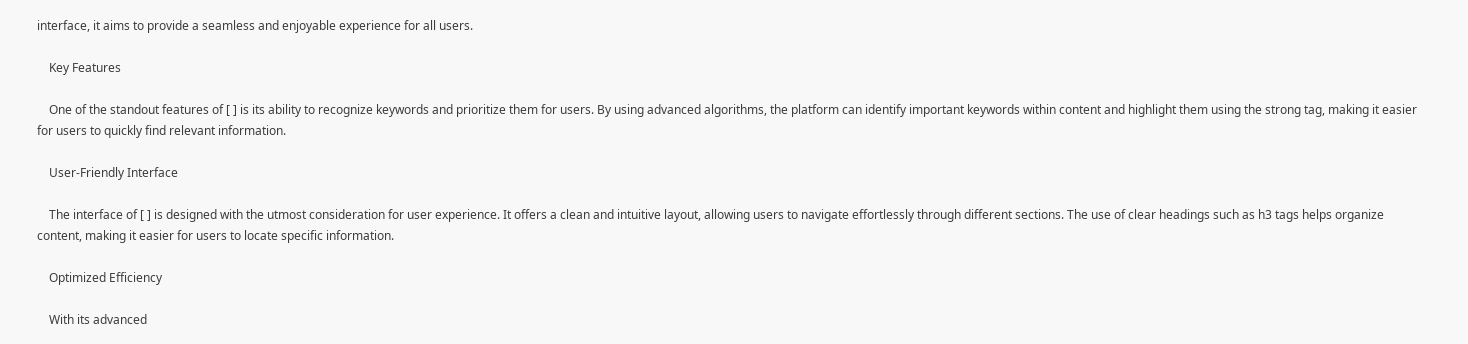interface, it aims to provide a seamless and enjoyable experience for all users.

    Key Features

    One of the standout features of [ ] is its ability to recognize keywords and prioritize them for users. By using advanced algorithms, the platform can identify important keywords within content and highlight them using the strong tag, making it easier for users to quickly find relevant information.

    User-Friendly Interface

    The interface of [ ] is designed with the utmost consideration for user experience. It offers a clean and intuitive layout, allowing users to navigate effortlessly through different sections. The use of clear headings such as h3 tags helps organize content, making it easier for users to locate specific information.

    Optimized Efficiency

    With its advanced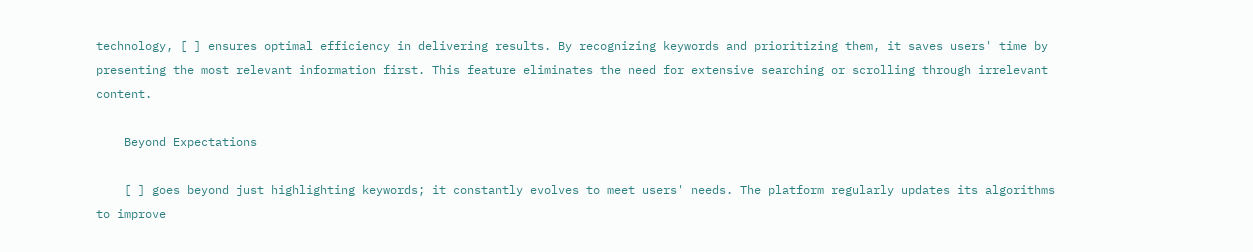technology, [ ] ensures optimal efficiency in delivering results. By recognizing keywords and prioritizing them, it saves users' time by presenting the most relevant information first. This feature eliminates the need for extensive searching or scrolling through irrelevant content.

    Beyond Expectations

    [ ] goes beyond just highlighting keywords; it constantly evolves to meet users' needs. The platform regularly updates its algorithms to improve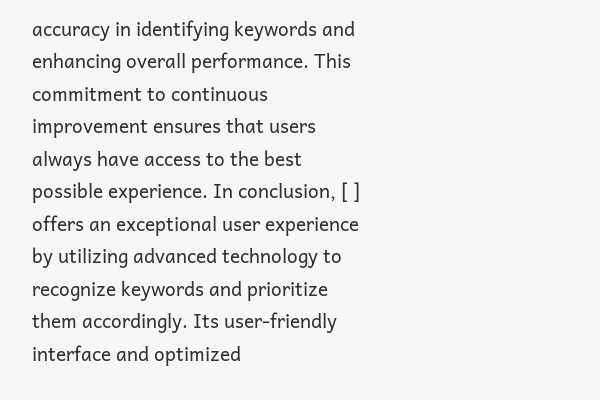accuracy in identifying keywords and enhancing overall performance. This commitment to continuous improvement ensures that users always have access to the best possible experience. In conclusion, [ ] offers an exceptional user experience by utilizing advanced technology to recognize keywords and prioritize them accordingly. Its user-friendly interface and optimized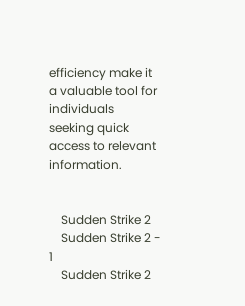efficiency make it a valuable tool for individuals seeking quick access to relevant information.


    Sudden Strike 2
    Sudden Strike 2 - 1
    Sudden Strike 2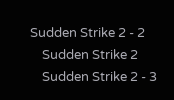Sudden Strike 2 - 2
    Sudden Strike 2
    Sudden Strike 2 - 3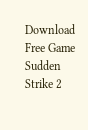Download Free Game Sudden Strike 2